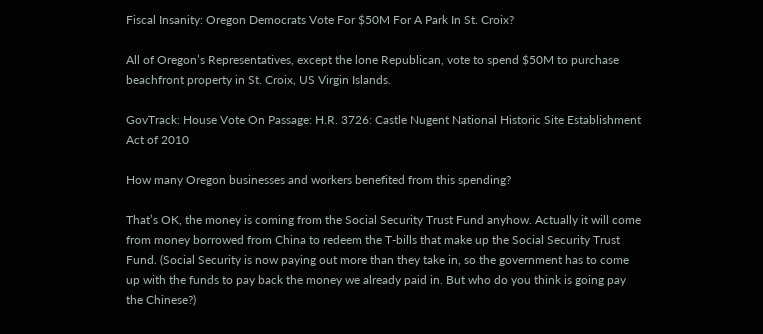Fiscal Insanity: Oregon Democrats Vote For $50M For A Park In St. Croix?

All of Oregon’s Representatives, except the lone Republican, vote to spend $50M to purchase beachfront property in St. Croix, US Virgin Islands.

GovTrack: House Vote On Passage: H.R. 3726: Castle Nugent National Historic Site Establishment Act of 2010

How many Oregon businesses and workers benefited from this spending?

That’s OK, the money is coming from the Social Security Trust Fund anyhow. Actually it will come from money borrowed from China to redeem the T-bills that make up the Social Security Trust Fund. (Social Security is now paying out more than they take in, so the government has to come up with the funds to pay back the money we already paid in. But who do you think is going pay the Chinese?)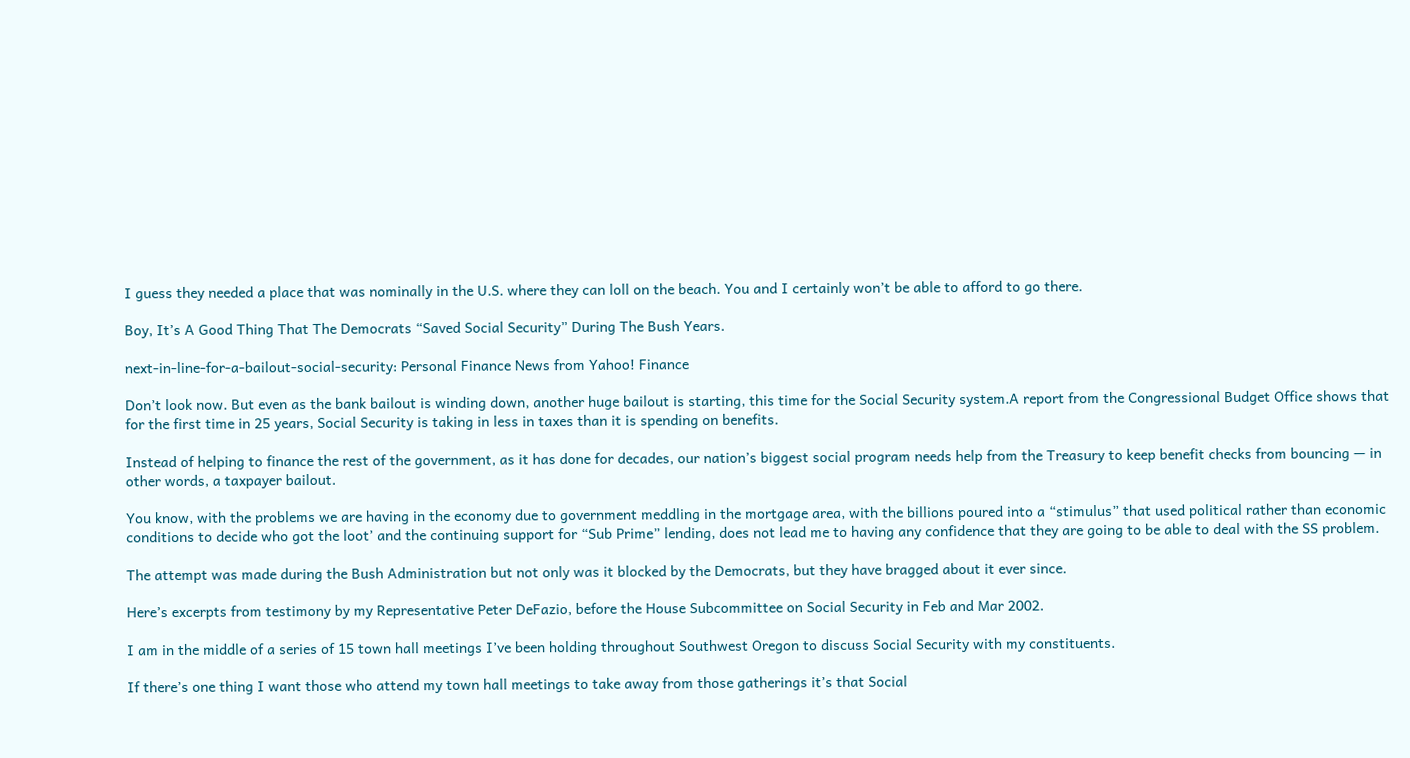I guess they needed a place that was nominally in the U.S. where they can loll on the beach. You and I certainly won’t be able to afford to go there.

Boy, It’s A Good Thing That The Democrats “Saved Social Security” During The Bush Years.

next-in-line-for-a-bailout-social-security: Personal Finance News from Yahoo! Finance

Don’t look now. But even as the bank bailout is winding down, another huge bailout is starting, this time for the Social Security system.A report from the Congressional Budget Office shows that for the first time in 25 years, Social Security is taking in less in taxes than it is spending on benefits.

Instead of helping to finance the rest of the government, as it has done for decades, our nation’s biggest social program needs help from the Treasury to keep benefit checks from bouncing — in other words, a taxpayer bailout.

You know, with the problems we are having in the economy due to government meddling in the mortgage area, with the billions poured into a “stimulus” that used political rather than economic conditions to decide who got the loot’ and the continuing support for “Sub Prime” lending, does not lead me to having any confidence that they are going to be able to deal with the SS problem.

The attempt was made during the Bush Administration but not only was it blocked by the Democrats, but they have bragged about it ever since.

Here’s excerpts from testimony by my Representative Peter DeFazio, before the House Subcommittee on Social Security in Feb and Mar 2002.

I am in the middle of a series of 15 town hall meetings I’ve been holding throughout Southwest Oregon to discuss Social Security with my constituents.

If there’s one thing I want those who attend my town hall meetings to take away from those gatherings it’s that Social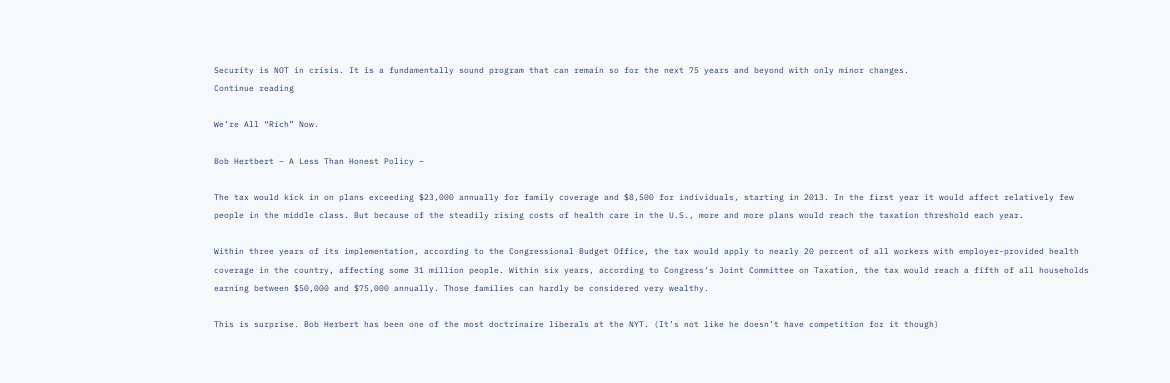Security is NOT in crisis. It is a fundamentally sound program that can remain so for the next 75 years and beyond with only minor changes.
Continue reading

We’re All “Rich” Now.

Bob Hertbert – A Less Than Honest Policy –

The tax would kick in on plans exceeding $23,000 annually for family coverage and $8,500 for individuals, starting in 2013. In the first year it would affect relatively few people in the middle class. But because of the steadily rising costs of health care in the U.S., more and more plans would reach the taxation threshold each year.

Within three years of its implementation, according to the Congressional Budget Office, the tax would apply to nearly 20 percent of all workers with employer-provided health coverage in the country, affecting some 31 million people. Within six years, according to Congress’s Joint Committee on Taxation, the tax would reach a fifth of all households earning between $50,000 and $75,000 annually. Those families can hardly be considered very wealthy.

This is surprise. Bob Herbert has been one of the most doctrinaire liberals at the NYT. (It’s not like he doesn’t have competition for it though)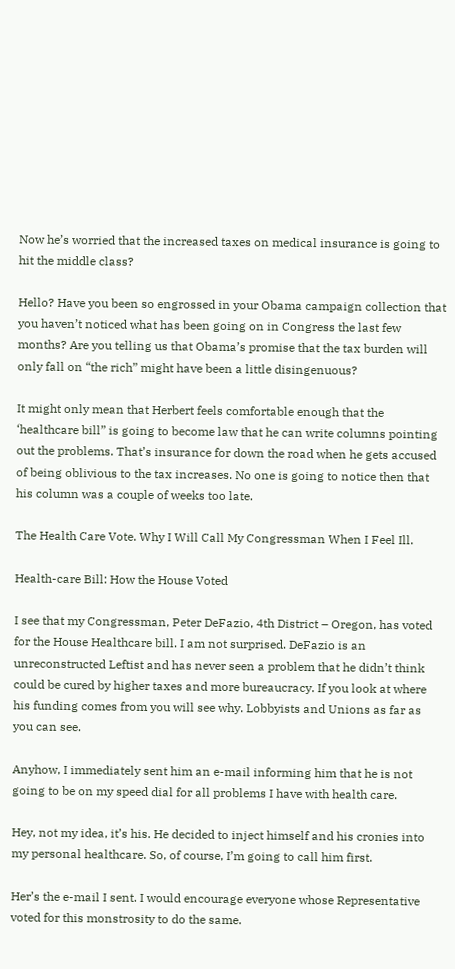Now he’s worried that the increased taxes on medical insurance is going to hit the middle class?

Hello? Have you been so engrossed in your Obama campaign collection that you haven’t noticed what has been going on in Congress the last few months? Are you telling us that Obama’s promise that the tax burden will only fall on “the rich” might have been a little disingenuous?

It might only mean that Herbert feels comfortable enough that the ‘healthcare bill” is going to become law that he can write columns pointing out the problems. That’s insurance for down the road when he gets accused of being oblivious to the tax increases. No one is going to notice then that his column was a couple of weeks too late.

The Health Care Vote. Why I Will Call My Congressman When I Feel Ill.

Health-care Bill: How the House Voted

I see that my Congressman, Peter DeFazio, 4th District – Oregon, has voted for the House Healthcare bill. I am not surprised. DeFazio is an unreconstructed Leftist and has never seen a problem that he didn’t think could be cured by higher taxes and more bureaucracy. If you look at where his funding comes from you will see why. Lobbyists and Unions as far as you can see.

Anyhow, I immediately sent him an e-mail informing him that he is not going to be on my speed dial for all problems I have with health care.

Hey, not my idea, it’s his. He decided to inject himself and his cronies into my personal healthcare. So, of course, I’m going to call him first.

Her’s the e-mail I sent. I would encourage everyone whose Representative voted for this monstrosity to do the same.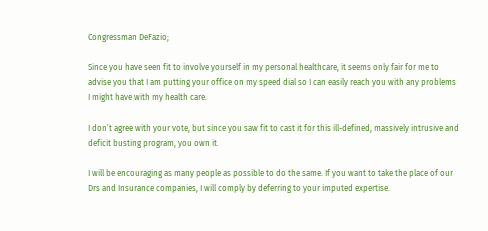Congressman DeFazio;

Since you have seen fit to involve yourself in my personal healthcare, it seems only fair for me to advise you that I am putting your office on my speed dial so I can easily reach you with any problems I might have with my health care.

I don’t agree with your vote, but since you saw fit to cast it for this ill-defined, massively intrusive and deficit busting program, you own it.

I will be encouraging as many people as possible to do the same. If you want to take the place of our Drs and Insurance companies, I will comply by deferring to your imputed expertise.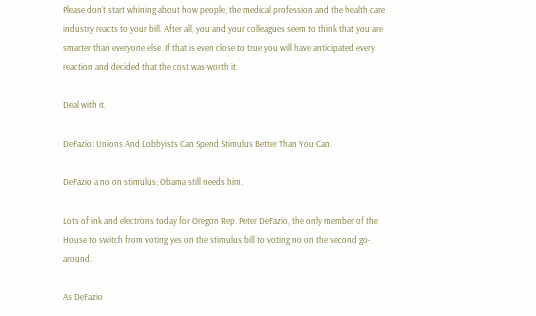Please don’t start whining about how people, the medical profession and the health care industry reacts to your bill. After all, you and your colleagues seem to think that you are smarter than everyone else. If that is even close to true you will have anticipated every reaction and decided that the cost was worth it.

Deal with it.

DeFazio: Unions And Lobbyists Can Spend Stimulus Better Than You Can.

DeFazio a no on stimulus; Obama still needs him.

Lots of ink and electrons today for Oregon Rep. Peter DeFazio, the only member of the House to switch from voting yes on the stimulus bill to voting no on the second go-around.

As DeFazio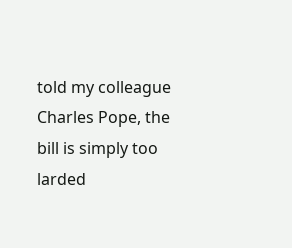told my colleague Charles Pope, the bill is simply too larded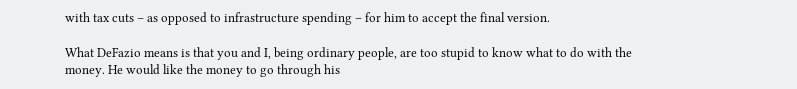with tax cuts – as opposed to infrastructure spending – for him to accept the final version.

What DeFazio means is that you and I, being ordinary people, are too stupid to know what to do with the money. He would like the money to go through his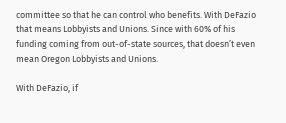committee so that he can control who benefits. With DeFazio that means Lobbyists and Unions. Since with 60% of his funding coming from out-of-state sources, that doesn’t even mean Oregon Lobbyists and Unions.

With DeFazio, if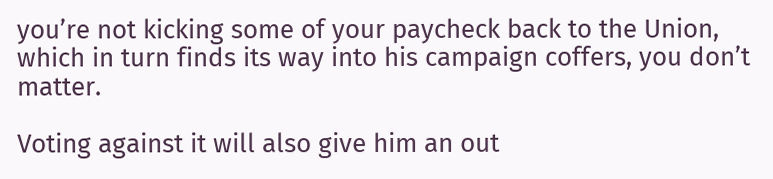you’re not kicking some of your paycheck back to the Union, which in turn finds its way into his campaign coffers, you don’t matter.

Voting against it will also give him an out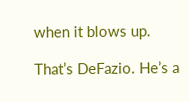when it blows up.

That’s DeFazio. He’s a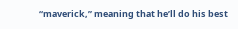“maverick,” meaning that he’ll do his best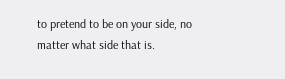to pretend to be on your side, no matter what side that is.